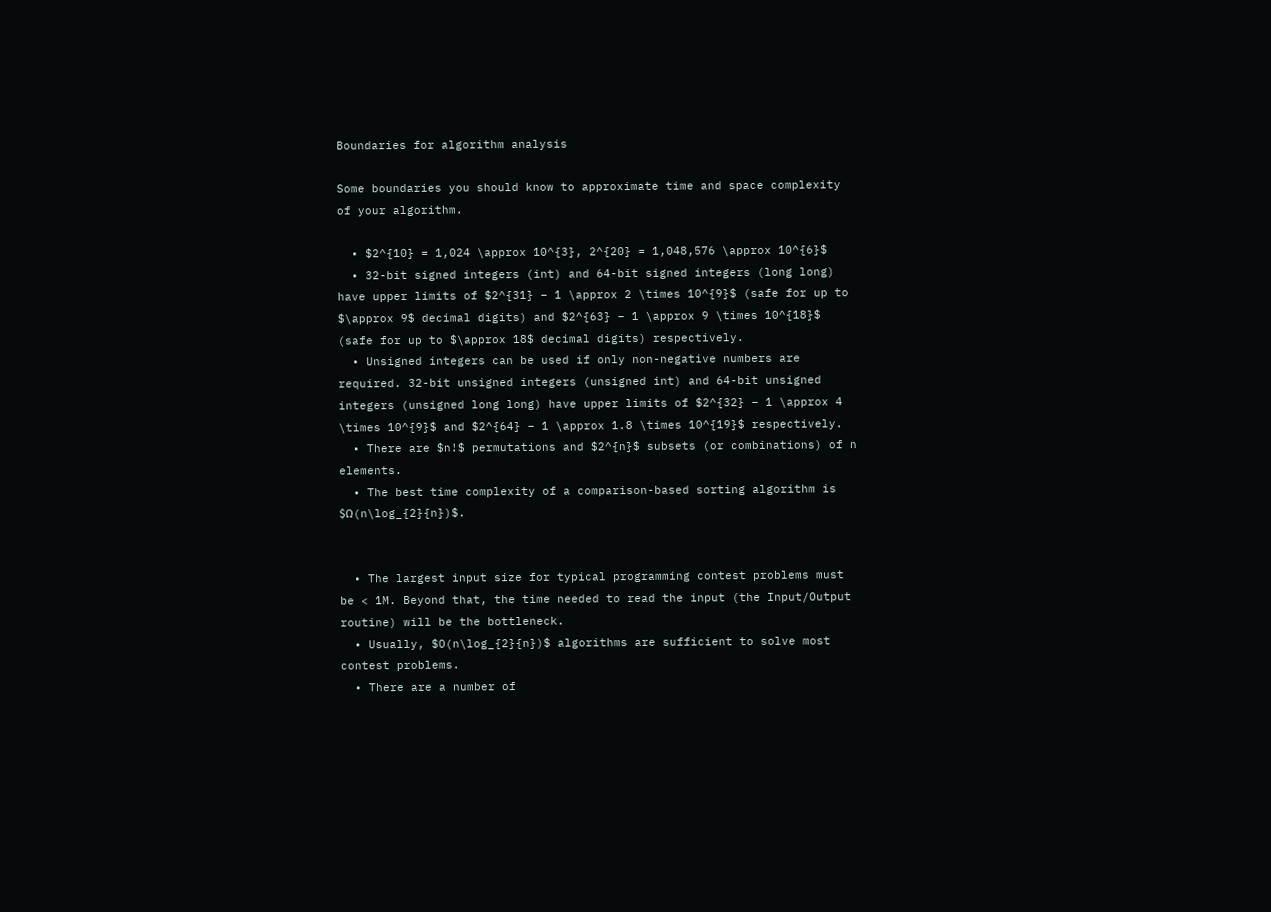Boundaries for algorithm analysis

Some boundaries you should know to approximate time and space complexity of your algorithm.

  • $2^{10} = 1,024 \approx 10^{3}, 2^{20} = 1,048,576 \approx 10^{6}$
  • 32-bit signed integers (int) and 64-bit signed integers (long long) have upper limits of $2^{31} − 1 \approx 2 \times 10^{9}$ (safe for up to $\approx 9$ decimal digits) and $2^{63} − 1 \approx 9 \times 10^{18}$ (safe for up to $\approx 18$ decimal digits) respectively.
  • Unsigned integers can be used if only non-negative numbers are required. 32-bit unsigned integers (unsigned int) and 64-bit unsigned integers (unsigned long long) have upper limits of $2^{32} − 1 \approx 4 \times 10^{9}$ and $2^{64} − 1 \approx 1.8 \times 10^{19}$ respectively.
  • There are $n!$ permutations and $2^{n}$ subsets (or combinations) of n elements.
  • The best time complexity of a comparison-based sorting algorithm is $Ω(n\log_{2}{n})$.


  • The largest input size for typical programming contest problems must be < 1M. Beyond that, the time needed to read the input (the Input/Output routine) will be the bottleneck.
  • Usually, $O(n\log_{2}{n})$ algorithms are sufficient to solve most contest problems.
  • There are a number of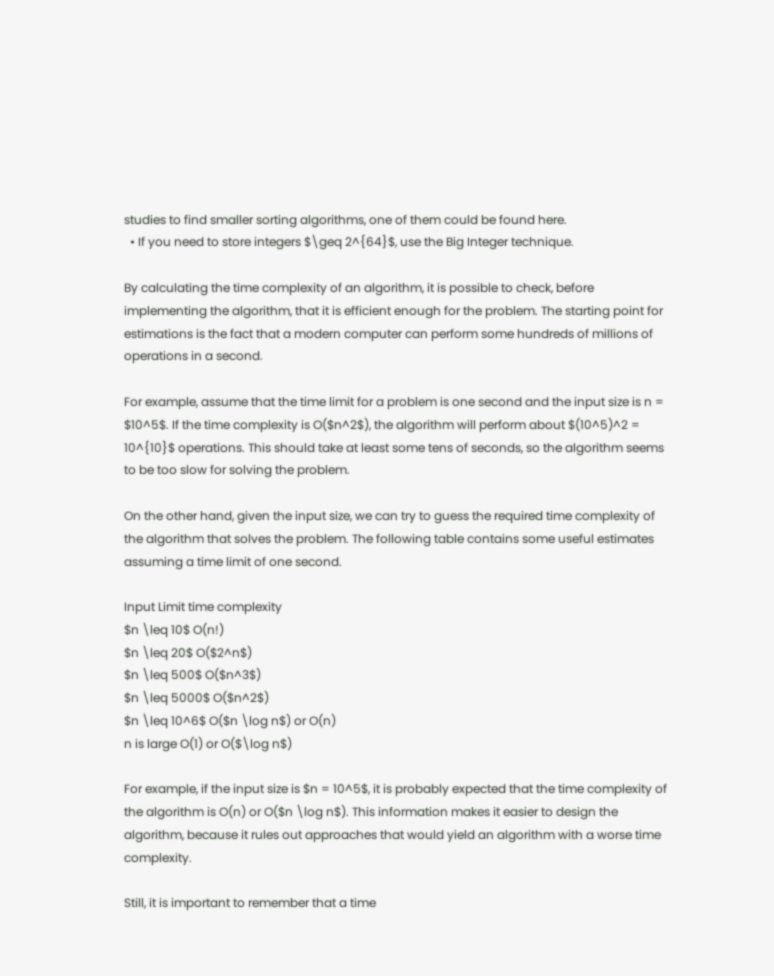studies to find smaller sorting algorithms, one of them could be found here.
  • If you need to store integers $\geq 2^{64}$, use the Big Integer technique.

By calculating the time complexity of an algorithm, it is possible to check, before implementing the algorithm, that it is efficient enough for the problem. The starting point for estimations is the fact that a modern computer can perform some hundreds of millions of operations in a second.

For example, assume that the time limit for a problem is one second and the input size is n = $10^5$. If the time complexity is O($n^2$), the algorithm will perform about $(10^5)^2 = 10^{10}$ operations. This should take at least some tens of seconds, so the algorithm seems to be too slow for solving the problem.

On the other hand, given the input size, we can try to guess the required time complexity of the algorithm that solves the problem. The following table contains some useful estimates assuming a time limit of one second.

Input Limit time complexity
$n \leq 10$ O(n!)
$n \leq 20$ O($2^n$)
$n \leq 500$ O($n^3$)
$n \leq 5000$ O($n^2$)
$n \leq 10^6$ O($n \log n$) or O(n)
n is large O(1) or O($\log n$)

For example, if the input size is $n = 10^5$, it is probably expected that the time complexity of the algorithm is O(n) or O($n \log n$). This information makes it easier to design the algorithm, because it rules out approaches that would yield an algorithm with a worse time complexity.

Still, it is important to remember that a time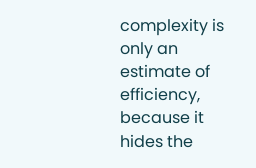complexity is only an estimate of efficiency, because it hides the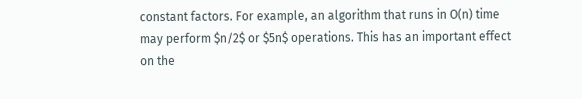constant factors. For example, an algorithm that runs in O(n) time may perform $n/2$ or $5n$ operations. This has an important effect on the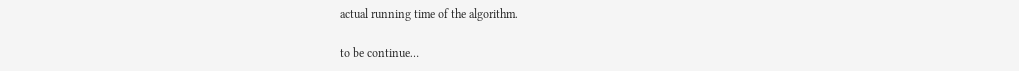actual running time of the algorithm.

to be continue…